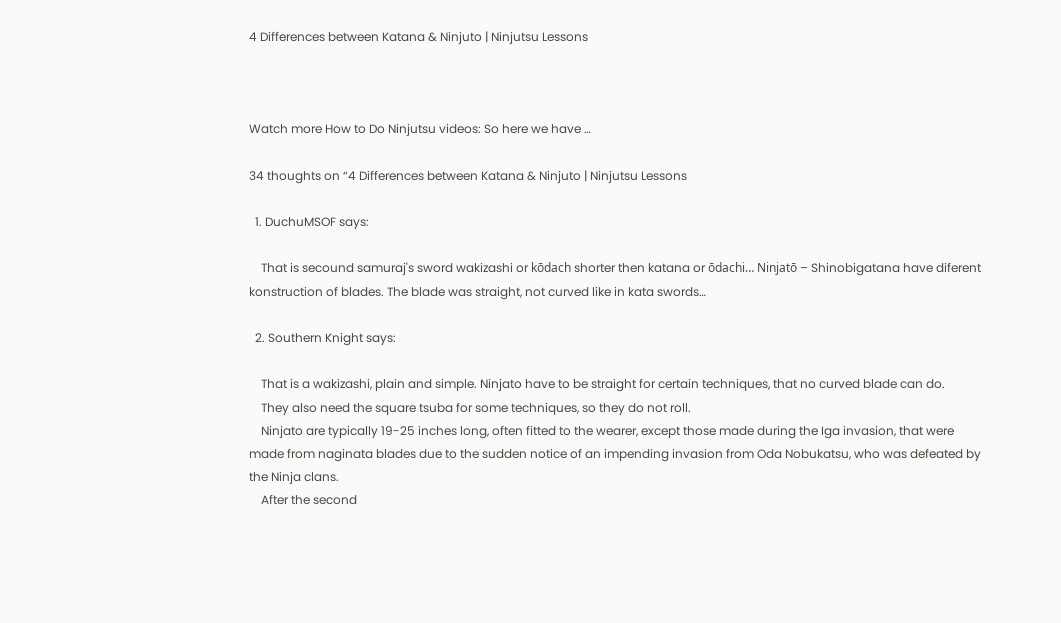4 Differences between Katana & Ninjuto | Ninjutsu Lessons



Watch more How to Do Ninjutsu videos: So here we have …

34 thoughts on “4 Differences between Katana & Ninjuto | Ninjutsu Lessons

  1. DuchuMSOF says:

    That is secound samuraj's sword wakizashi or kōdach shorter then katana or ōdachi… Ninjatō – Shinobigatana have diferent konstruction of blades. The blade was straight, not curved like in kata swords…

  2. Southern Knight says:

    That is a wakizashi, plain and simple. Ninjato have to be straight for certain techniques, that no curved blade can do.
    They also need the square tsuba for some techniques, so they do not roll.
    Ninjato are typically 19-25 inches long, often fitted to the wearer, except those made during the Iga invasion, that were made from naginata blades due to the sudden notice of an impending invasion from Oda Nobukatsu, who was defeated by the Ninja clans.
    After the second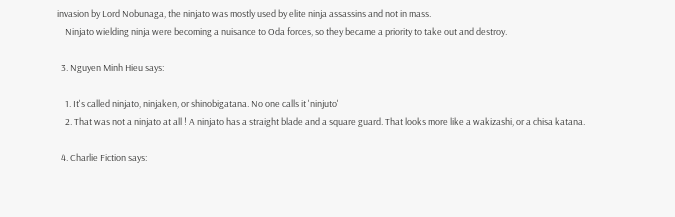invasion by Lord Nobunaga, the ninjato was mostly used by elite ninja assassins and not in mass.
    Ninjato wielding ninja were becoming a nuisance to Oda forces, so they became a priority to take out and destroy.

  3. Nguyen Minh Hieu says:

    1. It's called ninjato, ninjaken, or shinobigatana. No one calls it 'ninjuto'
    2. That was not a ninjato at all ! A ninjato has a straight blade and a square guard. That looks more like a wakizashi, or a chisa katana.

  4. Charlie Fiction says: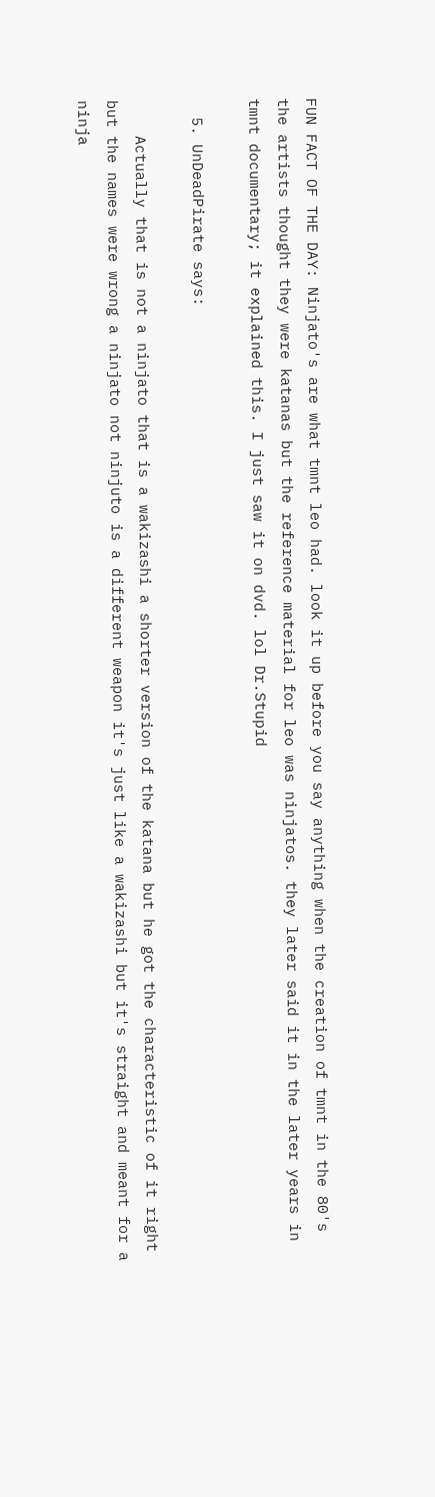FUN FACT OF THE DAY: Ninjato's are what tmnt leo had. look it up before you say anything when the creation of tmnt in the 80's the artists thought they were katanas but the reference material for leo was ninjatos. they later said it in the later years in tmnt documentary; it explained this. I just saw it on dvd. lol Dr.Stupid

  5. UnDeadPirate says:

    Actually that is not a ninjato that is a wakizashi a shorter version of the katana but he got the characteristic of it right but the names were wrong a ninjato not ninjuto is a different weapon it's just like a wakizashi but it's straight and meant for a ninja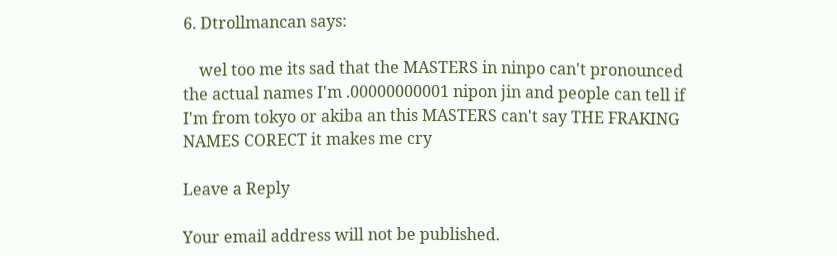6. Dtrollmancan says:

    wel too me its sad that the MASTERS in ninpo can't pronounced the actual names I'm .00000000001 nipon jin and people can tell if I'm from tokyo or akiba an this MASTERS can't say THE FRAKING NAMES CORECT it makes me cry

Leave a Reply

Your email address will not be published.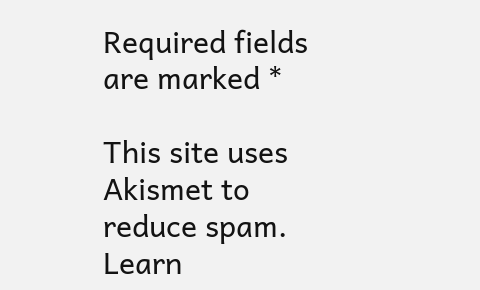Required fields are marked *

This site uses Akismet to reduce spam. Learn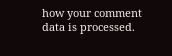how your comment data is processed.